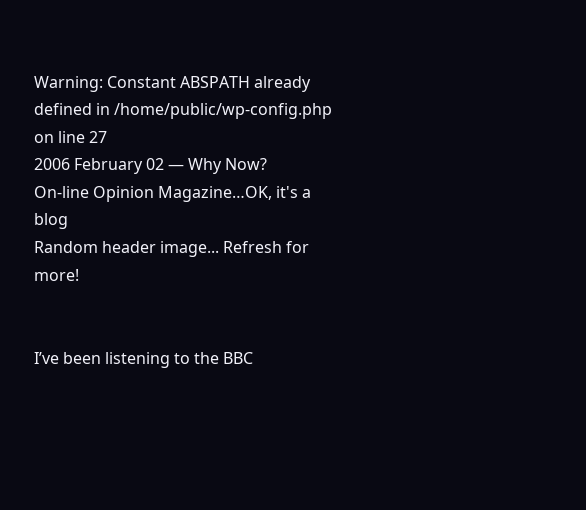Warning: Constant ABSPATH already defined in /home/public/wp-config.php on line 27
2006 February 02 — Why Now?
On-line Opinion Magazine…OK, it's a blog
Random header image... Refresh for more!


I’ve been listening to the BBC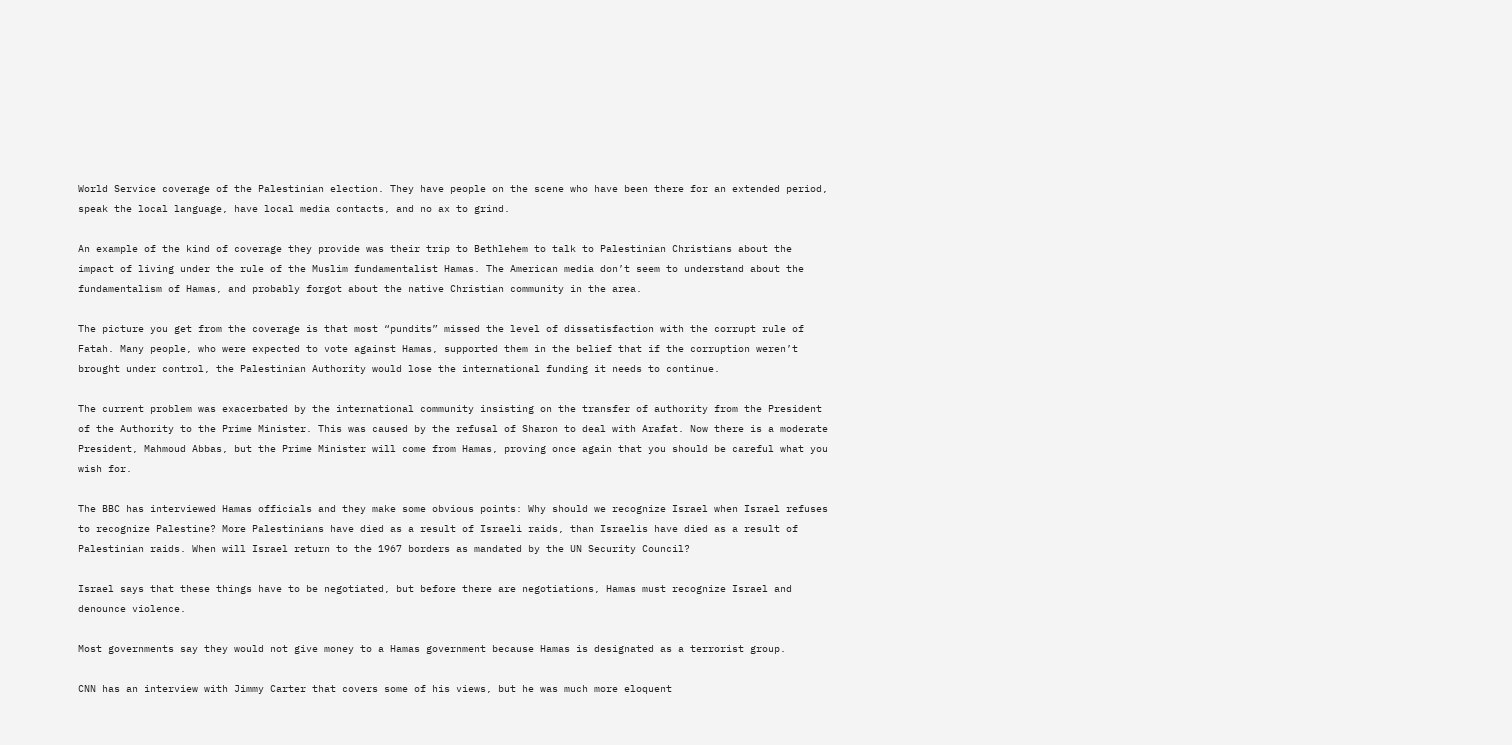World Service coverage of the Palestinian election. They have people on the scene who have been there for an extended period, speak the local language, have local media contacts, and no ax to grind.

An example of the kind of coverage they provide was their trip to Bethlehem to talk to Palestinian Christians about the impact of living under the rule of the Muslim fundamentalist Hamas. The American media don’t seem to understand about the fundamentalism of Hamas, and probably forgot about the native Christian community in the area.

The picture you get from the coverage is that most “pundits” missed the level of dissatisfaction with the corrupt rule of Fatah. Many people, who were expected to vote against Hamas, supported them in the belief that if the corruption weren’t brought under control, the Palestinian Authority would lose the international funding it needs to continue.

The current problem was exacerbated by the international community insisting on the transfer of authority from the President of the Authority to the Prime Minister. This was caused by the refusal of Sharon to deal with Arafat. Now there is a moderate President, Mahmoud Abbas, but the Prime Minister will come from Hamas, proving once again that you should be careful what you wish for.

The BBC has interviewed Hamas officials and they make some obvious points: Why should we recognize Israel when Israel refuses to recognize Palestine? More Palestinians have died as a result of Israeli raids, than Israelis have died as a result of Palestinian raids. When will Israel return to the 1967 borders as mandated by the UN Security Council?

Israel says that these things have to be negotiated, but before there are negotiations, Hamas must recognize Israel and denounce violence.

Most governments say they would not give money to a Hamas government because Hamas is designated as a terrorist group.

CNN has an interview with Jimmy Carter that covers some of his views, but he was much more eloquent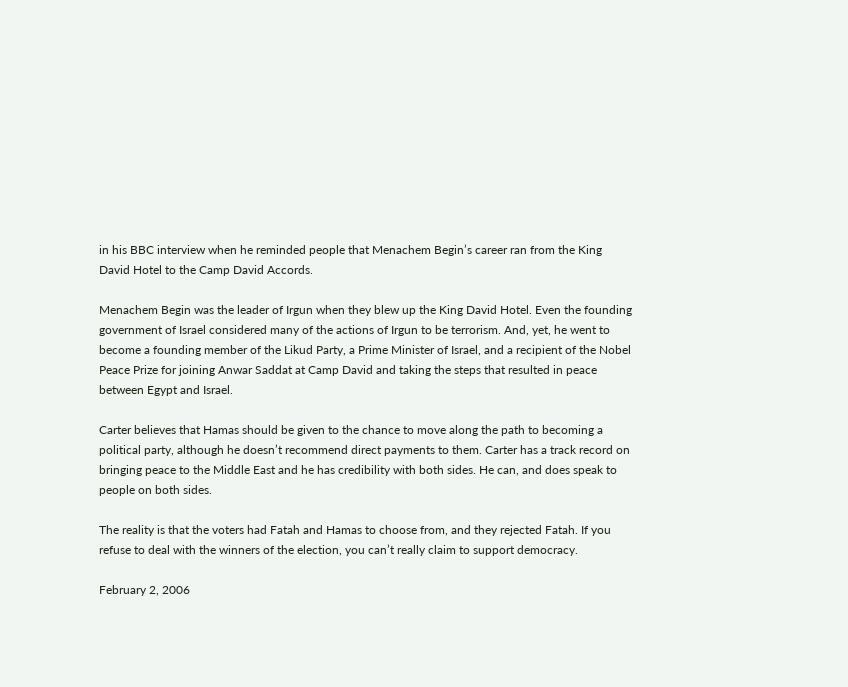in his BBC interview when he reminded people that Menachem Begin’s career ran from the King David Hotel to the Camp David Accords.

Menachem Begin was the leader of Irgun when they blew up the King David Hotel. Even the founding government of Israel considered many of the actions of Irgun to be terrorism. And, yet, he went to become a founding member of the Likud Party, a Prime Minister of Israel, and a recipient of the Nobel Peace Prize for joining Anwar Saddat at Camp David and taking the steps that resulted in peace between Egypt and Israel.

Carter believes that Hamas should be given to the chance to move along the path to becoming a political party, although he doesn’t recommend direct payments to them. Carter has a track record on bringing peace to the Middle East and he has credibility with both sides. He can, and does speak to people on both sides.

The reality is that the voters had Fatah and Hamas to choose from, and they rejected Fatah. If you refuse to deal with the winners of the election, you can’t really claim to support democracy.

February 2, 2006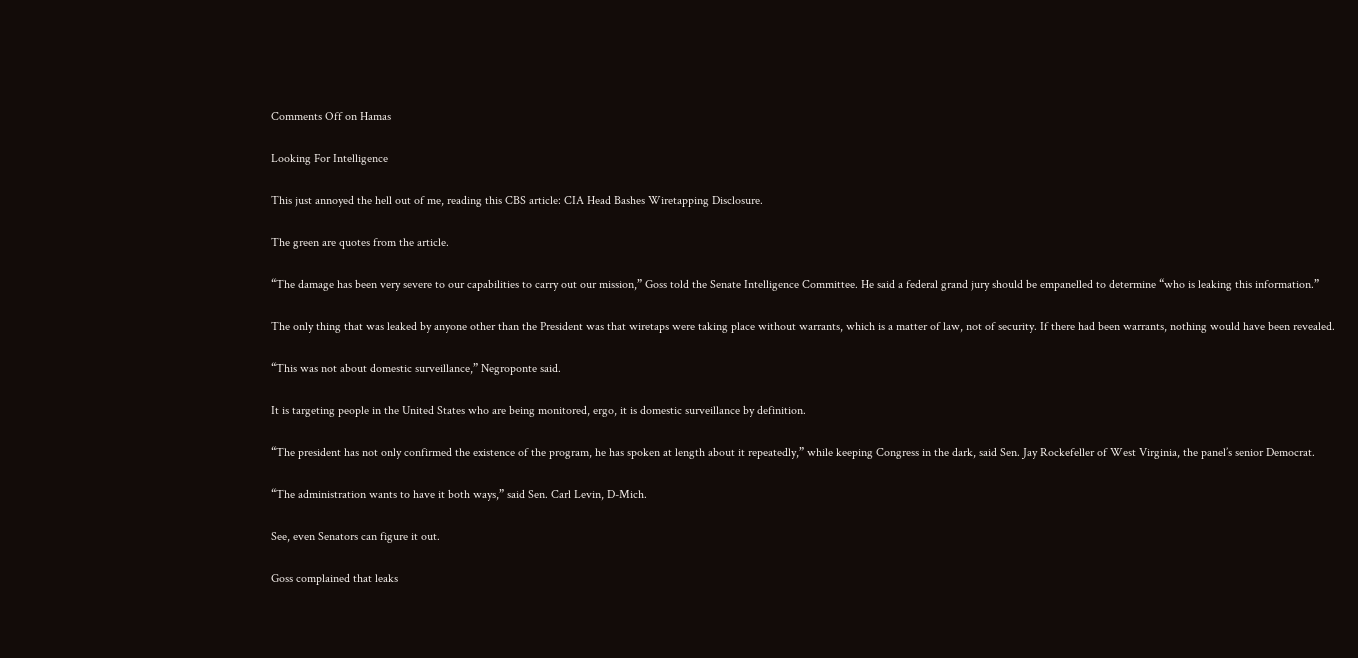Comments Off on Hamas

Looking For Intelligence

This just annoyed the hell out of me, reading this CBS article: CIA Head Bashes Wiretapping Disclosure.

The green are quotes from the article.

“The damage has been very severe to our capabilities to carry out our mission,” Goss told the Senate Intelligence Committee. He said a federal grand jury should be empanelled to determine “who is leaking this information.”

The only thing that was leaked by anyone other than the President was that wiretaps were taking place without warrants, which is a matter of law, not of security. If there had been warrants, nothing would have been revealed.

“This was not about domestic surveillance,” Negroponte said.

It is targeting people in the United States who are being monitored, ergo, it is domestic surveillance by definition.

“The president has not only confirmed the existence of the program, he has spoken at length about it repeatedly,” while keeping Congress in the dark, said Sen. Jay Rockefeller of West Virginia, the panel’s senior Democrat.

“The administration wants to have it both ways,” said Sen. Carl Levin, D-Mich.

See, even Senators can figure it out.

Goss complained that leaks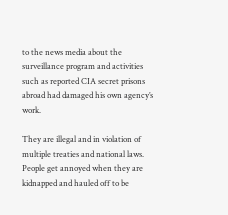to the news media about the surveillance program and activities such as reported CIA secret prisons abroad had damaged his own agency’s work.

They are illegal and in violation of multiple treaties and national laws. People get annoyed when they are kidnapped and hauled off to be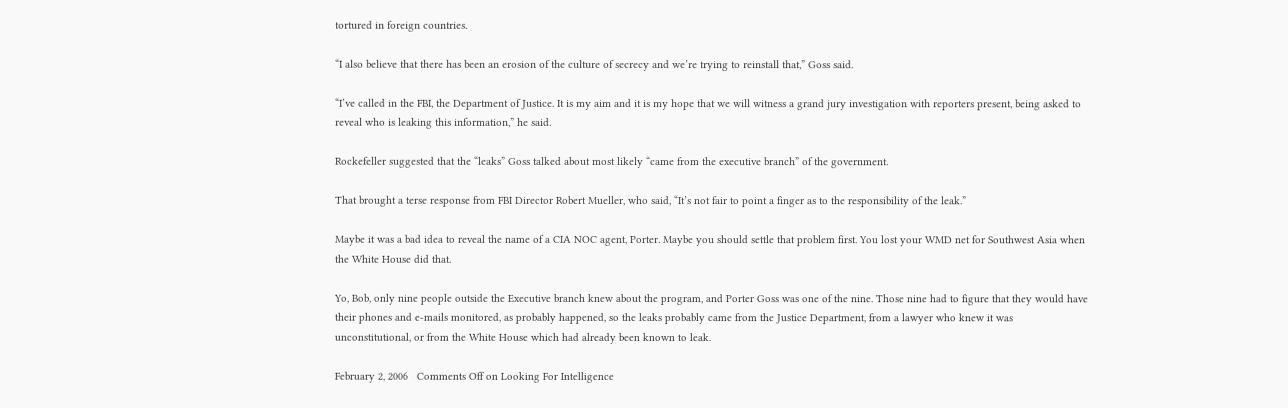tortured in foreign countries.

“I also believe that there has been an erosion of the culture of secrecy and we’re trying to reinstall that,” Goss said.

“I’ve called in the FBI, the Department of Justice. It is my aim and it is my hope that we will witness a grand jury investigation with reporters present, being asked to reveal who is leaking this information,” he said.

Rockefeller suggested that the “leaks” Goss talked about most likely “came from the executive branch” of the government.

That brought a terse response from FBI Director Robert Mueller, who said, “It’s not fair to point a finger as to the responsibility of the leak.”

Maybe it was a bad idea to reveal the name of a CIA NOC agent, Porter. Maybe you should settle that problem first. You lost your WMD net for Southwest Asia when the White House did that.

Yo, Bob, only nine people outside the Executive branch knew about the program, and Porter Goss was one of the nine. Those nine had to figure that they would have their phones and e-mails monitored, as probably happened, so the leaks probably came from the Justice Department, from a lawyer who knew it was unconstitutional, or from the White House which had already been known to leak.

February 2, 2006   Comments Off on Looking For Intelligence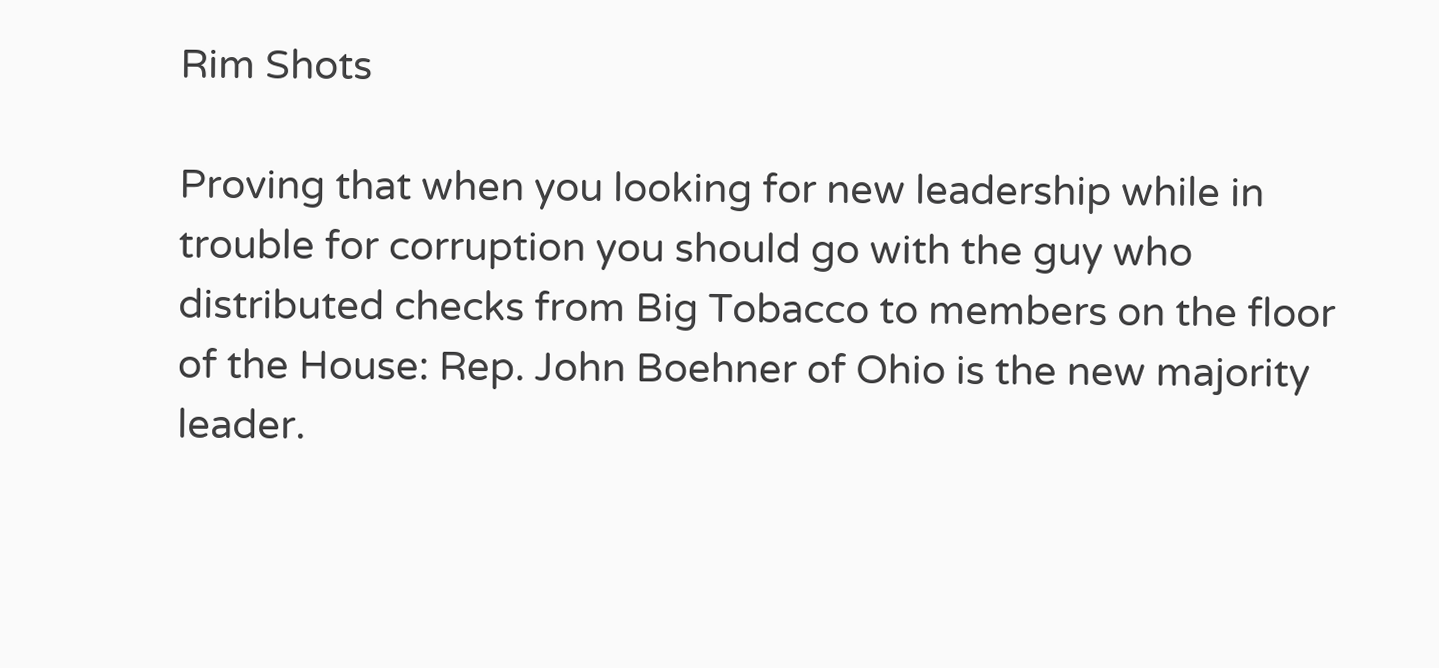Rim Shots

Proving that when you looking for new leadership while in trouble for corruption you should go with the guy who distributed checks from Big Tobacco to members on the floor of the House: Rep. John Boehner of Ohio is the new majority leader.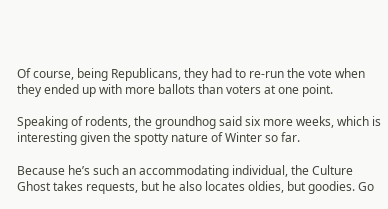Of course, being Republicans, they had to re-run the vote when they ended up with more ballots than voters at one point.

Speaking of rodents, the groundhog said six more weeks, which is interesting given the spotty nature of Winter so far.

Because he’s such an accommodating individual, the Culture Ghost takes requests, but he also locates oldies, but goodies. Go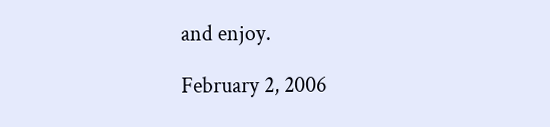and enjoy.

February 2, 2006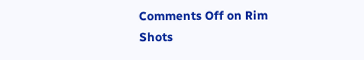Comments Off on Rim Shots